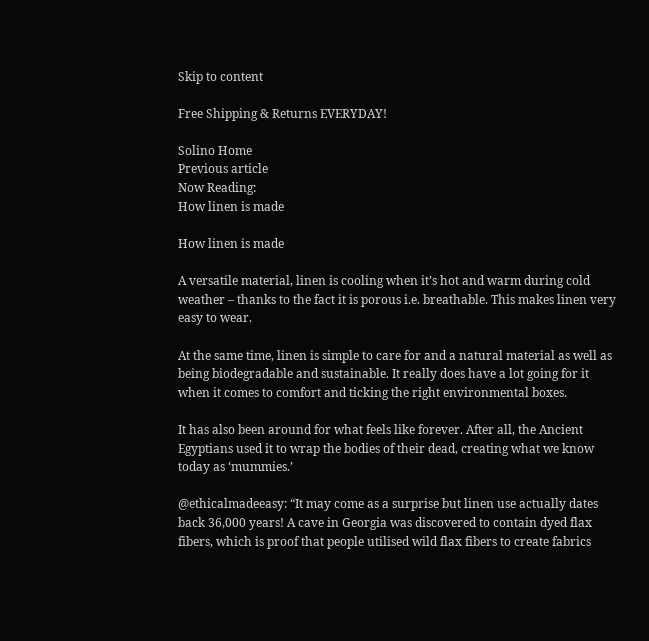Skip to content

Free Shipping & Returns EVERYDAY!

Solino Home
Previous article
Now Reading:
How linen is made

How linen is made

A versatile material, linen is cooling when it’s hot and warm during cold weather – thanks to the fact it is porous i.e. breathable. This makes linen very easy to wear.

At the same time, linen is simple to care for and a natural material as well as being biodegradable and sustainable. It really does have a lot going for it when it comes to comfort and ticking the right environmental boxes.

It has also been around for what feels like forever. After all, the Ancient Egyptians used it to wrap the bodies of their dead, creating what we know today as ‘mummies.’

@ethicalmadeeasy: “It may come as a surprise but linen use actually dates back 36,000 years! A cave in Georgia was discovered to contain dyed flax fibers, which is proof that people utilised wild flax fibers to create fabrics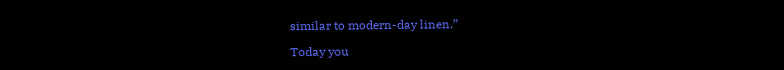similar to modern-day linen.”

Today you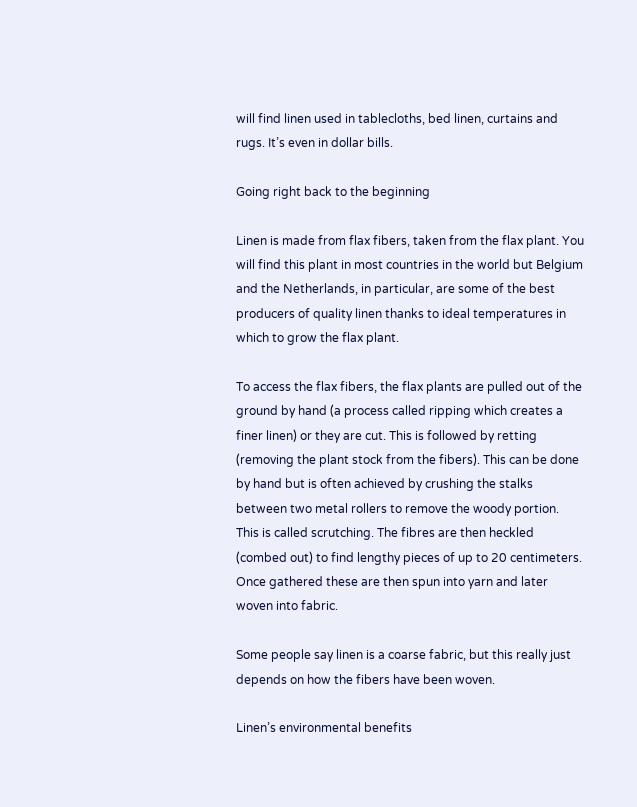will find linen used in tablecloths, bed linen, curtains and rugs. It’s even in dollar bills.

Going right back to the beginning

Linen is made from flax fibers, taken from the flax plant. You will find this plant in most countries in the world but Belgium and the Netherlands, in particular, are some of the best producers of quality linen thanks to ideal temperatures in which to grow the flax plant.

To access the flax fibers, the flax plants are pulled out of the ground by hand (a process called ripping which creates a finer linen) or they are cut. This is followed by retting (removing the plant stock from the fibers). This can be done by hand but is often achieved by crushing the stalks between two metal rollers to remove the woody portion. This is called scrutching. The fibres are then heckled (combed out) to find lengthy pieces of up to 20 centimeters. Once gathered these are then spun into yarn and later woven into fabric.

Some people say linen is a coarse fabric, but this really just depends on how the fibers have been woven.

Linen’s environmental benefits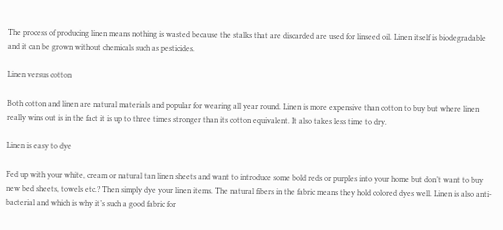The process of producing linen means nothing is wasted because the stalks that are discarded are used for linseed oil. Linen itself is biodegradable and it can be grown without chemicals such as pesticides.

Linen versus cotton

Both cotton and linen are natural materials and popular for wearing all year round. Linen is more expensive than cotton to buy but where linen really wins out is in the fact it is up to three times stronger than its cotton equivalent. It also takes less time to dry.

Linen is easy to dye

Fed up with your white, cream or natural tan linen sheets and want to introduce some bold reds or purples into your home but don’t want to buy new bed sheets, towels etc.? Then simply dye your linen items. The natural fibers in the fabric means they hold colored dyes well. Linen is also anti-bacterial and which is why it’s such a good fabric for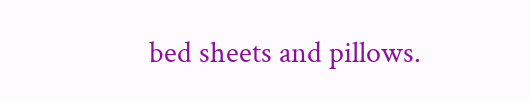bed sheets and pillows.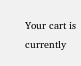Your cart is currently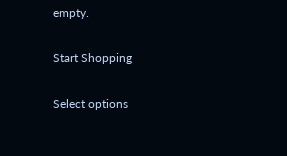empty.

Start Shopping

Select options